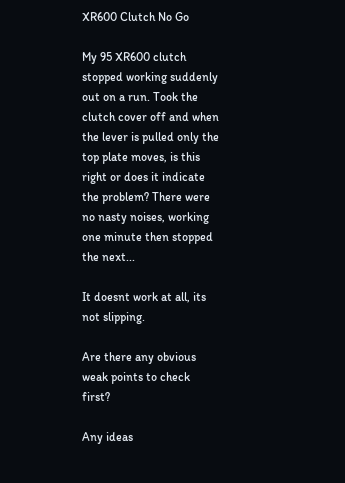XR600 Clutch No Go

My 95 XR600 clutch stopped working suddenly out on a run. Took the clutch cover off and when the lever is pulled only the top plate moves, is this right or does it indicate the problem? There were no nasty noises, working one minute then stopped the next...

It doesnt work at all, its not slipping.

Are there any obvious weak points to check first?

Any ideas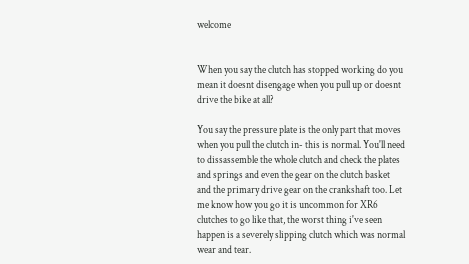welcome


When you say the clutch has stopped working do you mean it doesnt disengage when you pull up or doesnt drive the bike at all?

You say the pressure plate is the only part that moves when you pull the clutch in- this is normal. You'll need to dissassemble the whole clutch and check the plates and springs and even the gear on the clutch basket and the primary drive gear on the crankshaft too. Let me know how you go it is uncommon for XR6 clutches to go like that, the worst thing i've seen happen is a severely slipping clutch which was normal wear and tear.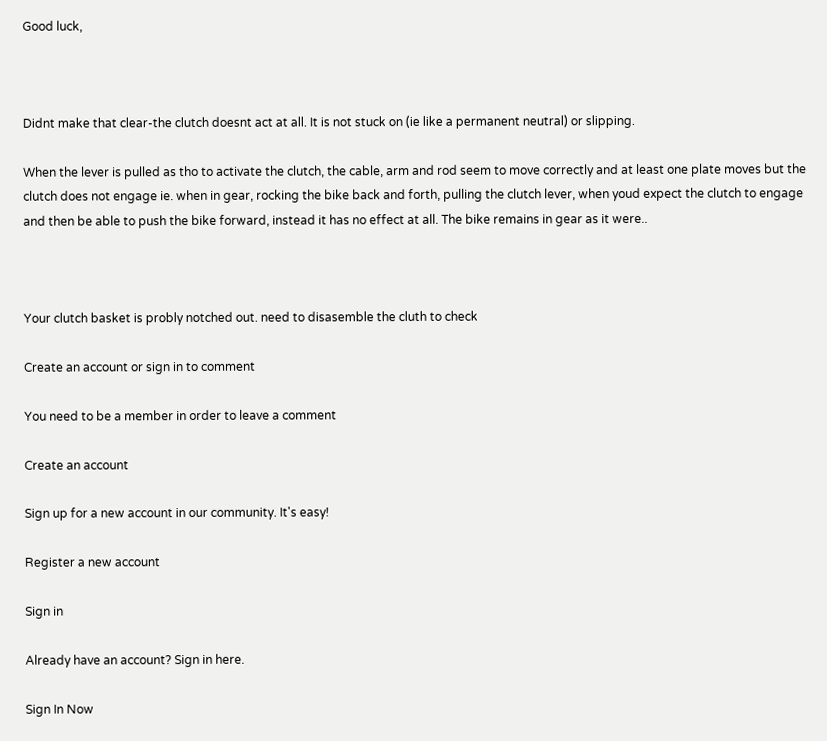Good luck,



Didnt make that clear-the clutch doesnt act at all. It is not stuck on (ie like a permanent neutral) or slipping.

When the lever is pulled as tho to activate the clutch, the cable, arm and rod seem to move correctly and at least one plate moves but the clutch does not engage ie. when in gear, rocking the bike back and forth, pulling the clutch lever, when youd expect the clutch to engage and then be able to push the bike forward, instead it has no effect at all. The bike remains in gear as it were..



Your clutch basket is probly notched out. need to disasemble the cluth to check

Create an account or sign in to comment

You need to be a member in order to leave a comment

Create an account

Sign up for a new account in our community. It's easy!

Register a new account

Sign in

Already have an account? Sign in here.

Sign In Now